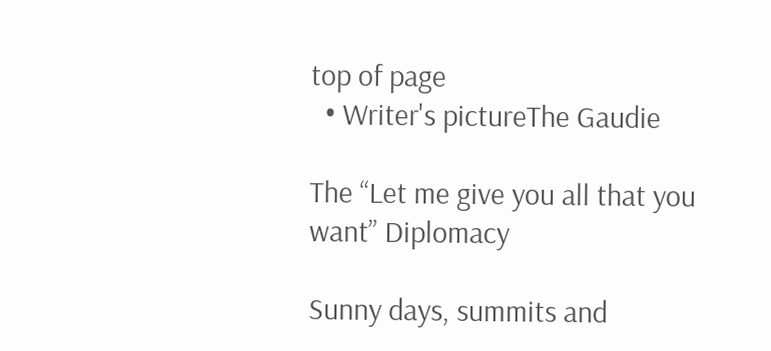top of page
  • Writer's pictureThe Gaudie

The “Let me give you all that you want” Diplomacy

Sunny days, summits and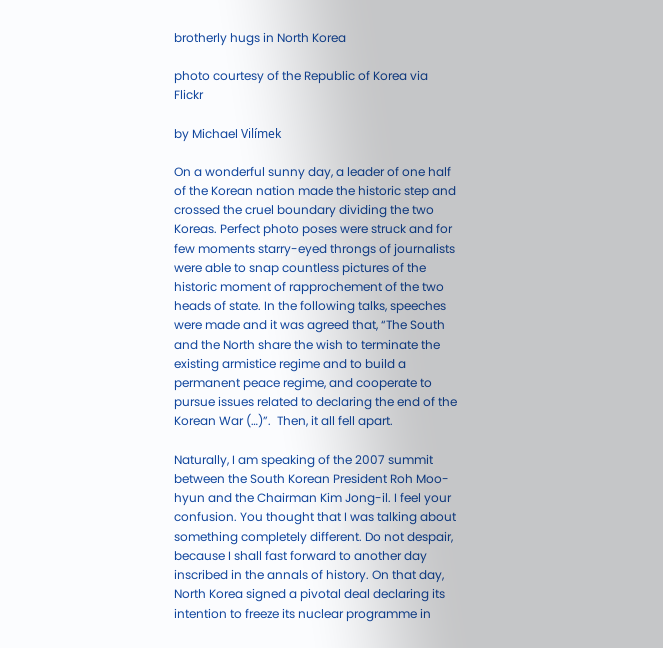brotherly hugs in North Korea

photo courtesy of the Republic of Korea via Flickr

by Michael Vilímek

On a wonderful sunny day, a leader of one half of the Korean nation made the historic step and crossed the cruel boundary dividing the two Koreas. Perfect photo poses were struck and for few moments starry-eyed throngs of journalists were able to snap countless pictures of the historic moment of rapprochement of the two heads of state. In the following talks, speeches were made and it was agreed that, “The South and the North share the wish to terminate the existing armistice regime and to build a permanent peace regime, and cooperate to pursue issues related to declaring the end of the Korean War (…)”.  Then, it all fell apart.

Naturally, I am speaking of the 2007 summit between the South Korean President Roh Moo-hyun and the Chairman Kim Jong-il. I feel your confusion. You thought that I was talking about something completely different. Do not despair, because I shall fast forward to another day inscribed in the annals of history. On that day, North Korea signed a pivotal deal declaring its intention to freeze its nuclear programme in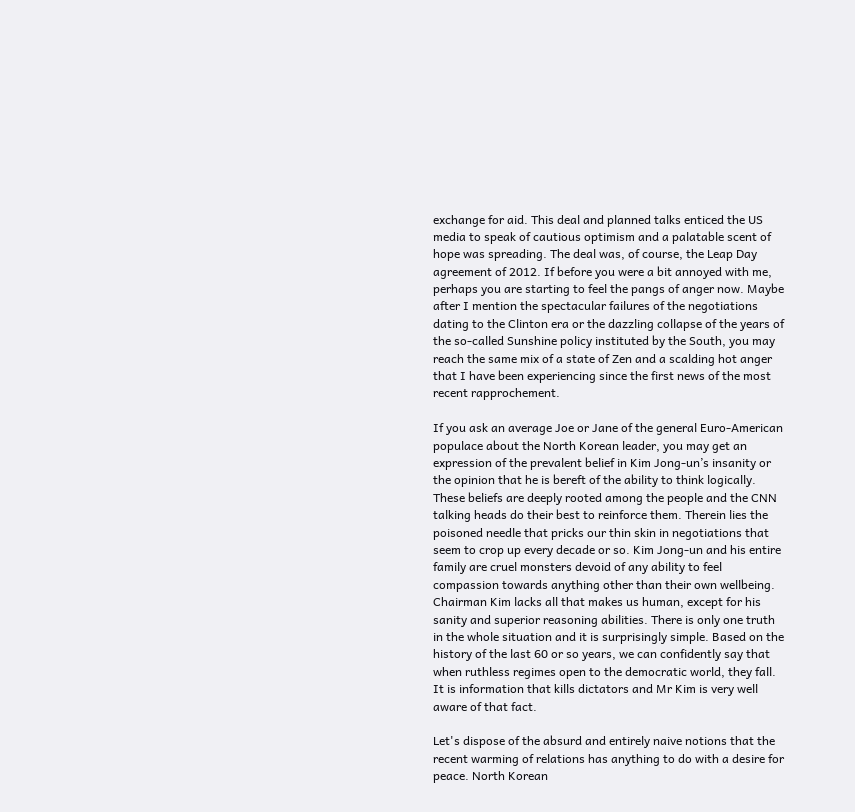exchange for aid. This deal and planned talks enticed the US media to speak of cautious optimism and a palatable scent of hope was spreading. The deal was, of course, the Leap Day agreement of 2012. If before you were a bit annoyed with me, perhaps you are starting to feel the pangs of anger now. Maybe after I mention the spectacular failures of the negotiations dating to the Clinton era or the dazzling collapse of the years of the so-called Sunshine policy instituted by the South, you may reach the same mix of a state of Zen and a scalding hot anger that I have been experiencing since the first news of the most recent rapprochement.

If you ask an average Joe or Jane of the general Euro-American populace about the North Korean leader, you may get an expression of the prevalent belief in Kim Jong-un’s insanity or the opinion that he is bereft of the ability to think logically. These beliefs are deeply rooted among the people and the CNN talking heads do their best to reinforce them. Therein lies the poisoned needle that pricks our thin skin in negotiations that seem to crop up every decade or so. Kim Jong-un and his entire family are cruel monsters devoid of any ability to feel compassion towards anything other than their own wellbeing. Chairman Kim lacks all that makes us human, except for his sanity and superior reasoning abilities. There is only one truth in the whole situation and it is surprisingly simple. Based on the history of the last 60 or so years, we can confidently say that when ruthless regimes open to the democratic world, they fall. It is information that kills dictators and Mr Kim is very well aware of that fact.

Let's dispose of the absurd and entirely naive notions that the recent warming of relations has anything to do with a desire for peace. North Korean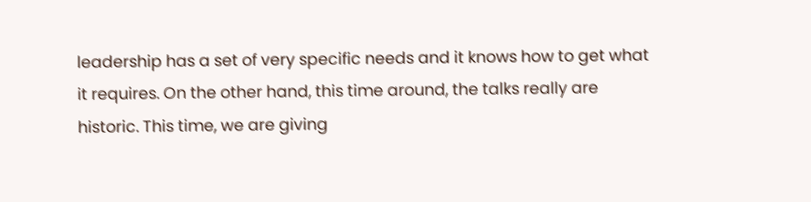leadership has a set of very specific needs and it knows how to get what it requires. On the other hand, this time around, the talks really are historic. This time, we are giving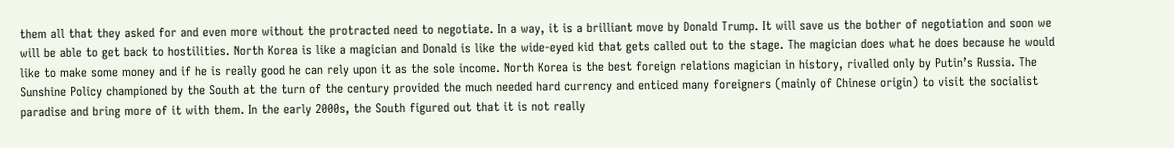them all that they asked for and even more without the protracted need to negotiate. In a way, it is a brilliant move by Donald Trump. It will save us the bother of negotiation and soon we will be able to get back to hostilities. North Korea is like a magician and Donald is like the wide-eyed kid that gets called out to the stage. The magician does what he does because he would like to make some money and if he is really good he can rely upon it as the sole income. North Korea is the best foreign relations magician in history, rivalled only by Putin’s Russia. The Sunshine Policy championed by the South at the turn of the century provided the much needed hard currency and enticed many foreigners (mainly of Chinese origin) to visit the socialist paradise and bring more of it with them. In the early 2000s, the South figured out that it is not really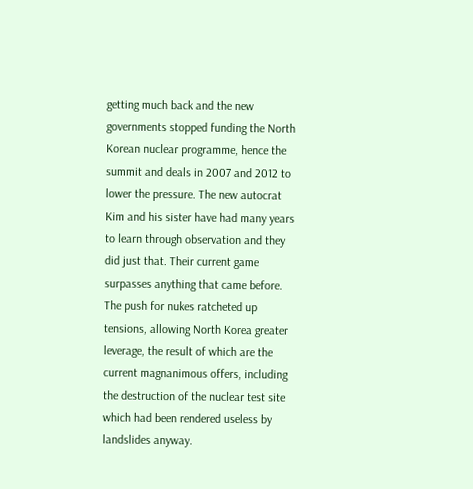getting much back and the new governments stopped funding the North Korean nuclear programme, hence the summit and deals in 2007 and 2012 to lower the pressure. The new autocrat Kim and his sister have had many years to learn through observation and they did just that. Their current game surpasses anything that came before. The push for nukes ratcheted up tensions, allowing North Korea greater leverage, the result of which are the current magnanimous offers, including the destruction of the nuclear test site which had been rendered useless by landslides anyway.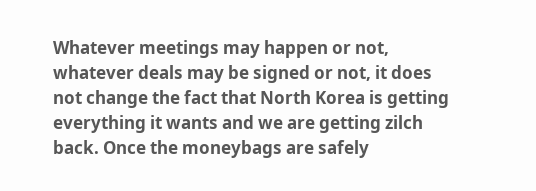Whatever meetings may happen or not, whatever deals may be signed or not, it does not change the fact that North Korea is getting everything it wants and we are getting zilch back. Once the moneybags are safely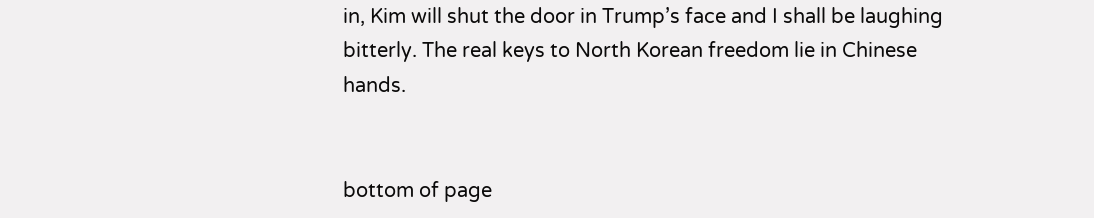in, Kim will shut the door in Trump’s face and I shall be laughing bitterly. The real keys to North Korean freedom lie in Chinese hands.


bottom of page